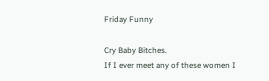Friday Funny

Cry Baby Bitches.
If I ever meet any of these women I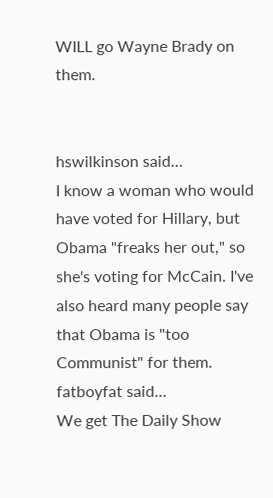WILL go Wayne Brady on them.


hswilkinson said…
I know a woman who would have voted for Hillary, but Obama "freaks her out," so she's voting for McCain. I've also heard many people say that Obama is "too Communist" for them.
fatboyfat said…
We get The Daily Show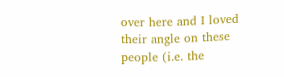over here and I loved their angle on these people (i.e. the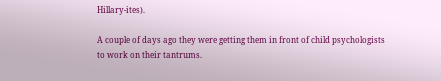Hillary-ites).

A couple of days ago they were getting them in front of child psychologists to work on their tantrums.